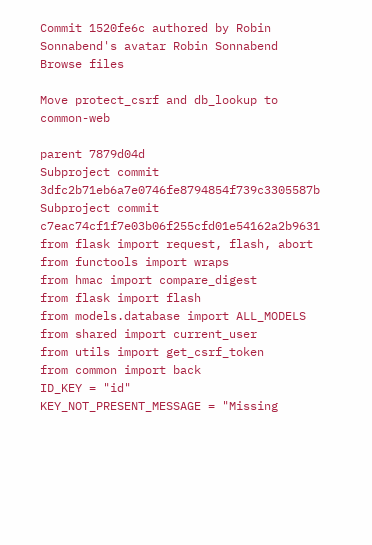Commit 1520fe6c authored by Robin Sonnabend's avatar Robin Sonnabend
Browse files

Move protect_csrf and db_lookup to common-web

parent 7879d04d
Subproject commit 3dfc2b71eb6a7e0746fe8794854f739c3305587b
Subproject commit c7eac74cf1f7e03b06f255cfd01e54162a2b9631
from flask import request, flash, abort
from functools import wraps
from hmac import compare_digest
from flask import flash
from models.database import ALL_MODELS
from shared import current_user
from utils import get_csrf_token
from common import back
ID_KEY = "id"
KEY_NOT_PRESENT_MESSAGE = "Missing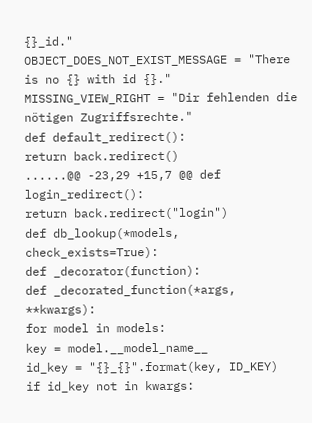{}_id."
OBJECT_DOES_NOT_EXIST_MESSAGE = "There is no {} with id {}."
MISSING_VIEW_RIGHT = "Dir fehlenden die nötigen Zugriffsrechte."
def default_redirect():
return back.redirect()
......@@ -23,29 +15,7 @@ def login_redirect():
return back.redirect("login")
def db_lookup(*models, check_exists=True):
def _decorator(function):
def _decorated_function(*args, **kwargs):
for model in models:
key = model.__model_name__
id_key = "{}_{}".format(key, ID_KEY)
if id_key not in kwargs: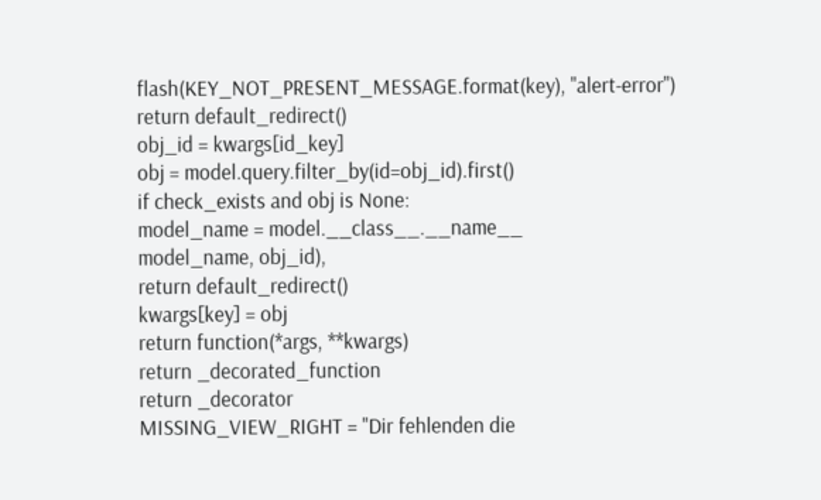flash(KEY_NOT_PRESENT_MESSAGE.format(key), "alert-error")
return default_redirect()
obj_id = kwargs[id_key]
obj = model.query.filter_by(id=obj_id).first()
if check_exists and obj is None:
model_name = model.__class__.__name__
model_name, obj_id),
return default_redirect()
kwargs[key] = obj
return function(*args, **kwargs)
return _decorated_function
return _decorator
MISSING_VIEW_RIGHT = "Dir fehlenden die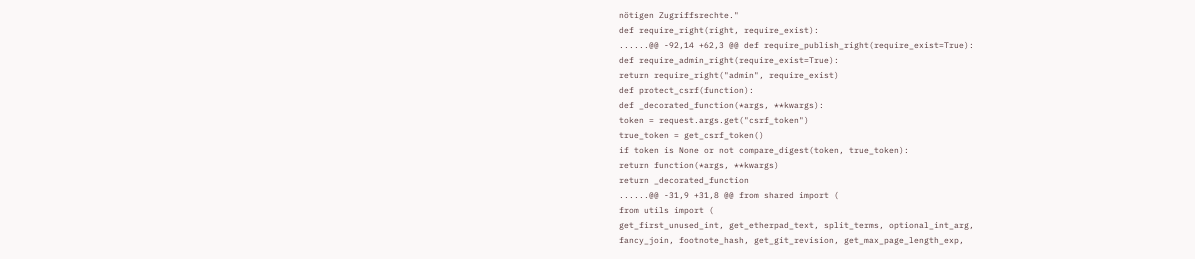nötigen Zugriffsrechte."
def require_right(right, require_exist):
......@@ -92,14 +62,3 @@ def require_publish_right(require_exist=True):
def require_admin_right(require_exist=True):
return require_right("admin", require_exist)
def protect_csrf(function):
def _decorated_function(*args, **kwargs):
token = request.args.get("csrf_token")
true_token = get_csrf_token()
if token is None or not compare_digest(token, true_token):
return function(*args, **kwargs)
return _decorated_function
......@@ -31,9 +31,8 @@ from shared import (
from utils import (
get_first_unused_int, get_etherpad_text, split_terms, optional_int_arg,
fancy_join, footnote_hash, get_git_revision, get_max_page_length_exp,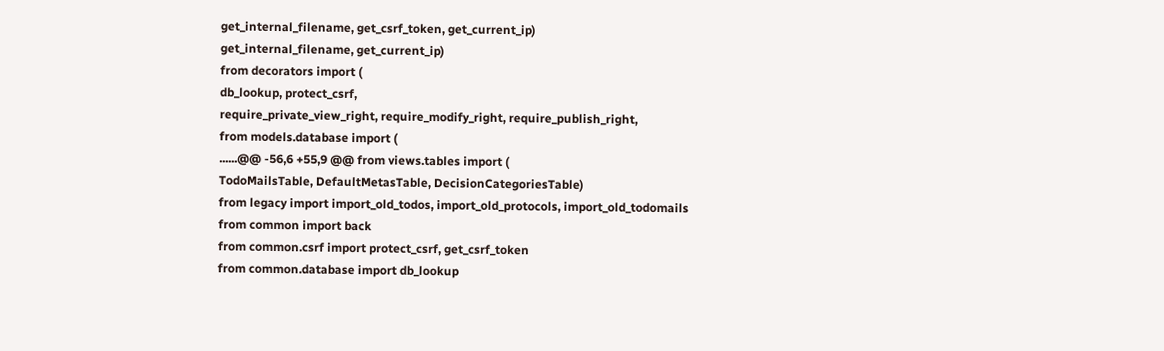get_internal_filename, get_csrf_token, get_current_ip)
get_internal_filename, get_current_ip)
from decorators import (
db_lookup, protect_csrf,
require_private_view_right, require_modify_right, require_publish_right,
from models.database import (
......@@ -56,6 +55,9 @@ from views.tables import (
TodoMailsTable, DefaultMetasTable, DecisionCategoriesTable)
from legacy import import_old_todos, import_old_protocols, import_old_todomails
from common import back
from common.csrf import protect_csrf, get_csrf_token
from common.database import db_lookup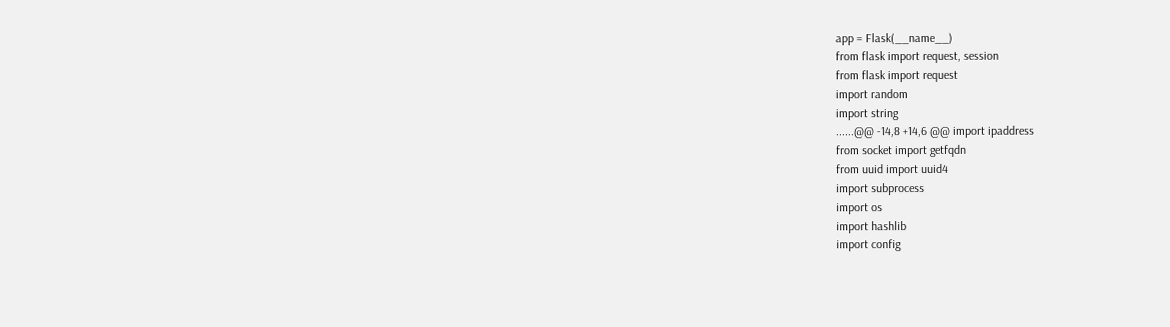app = Flask(__name__)
from flask import request, session
from flask import request
import random
import string
......@@ -14,8 +14,6 @@ import ipaddress
from socket import getfqdn
from uuid import uuid4
import subprocess
import os
import hashlib
import config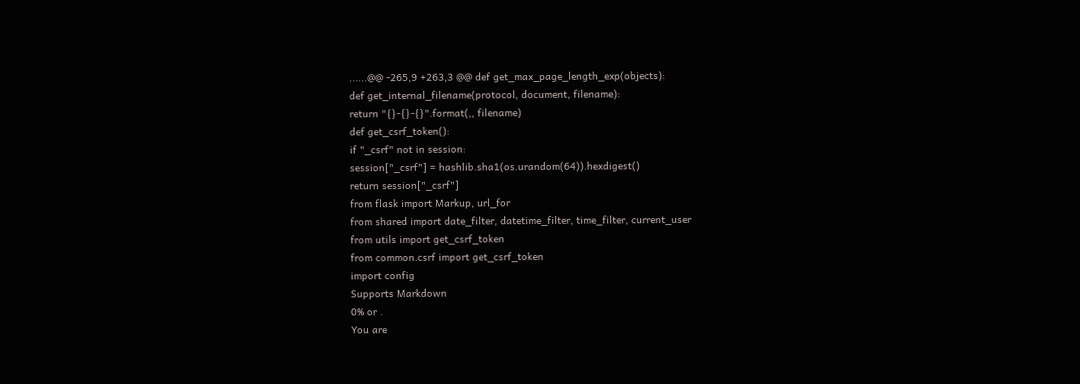......@@ -265,9 +263,3 @@ def get_max_page_length_exp(objects):
def get_internal_filename(protocol, document, filename):
return "{}-{}-{}".format(,, filename)
def get_csrf_token():
if "_csrf" not in session:
session["_csrf"] = hashlib.sha1(os.urandom(64)).hexdigest()
return session["_csrf"]
from flask import Markup, url_for
from shared import date_filter, datetime_filter, time_filter, current_user
from utils import get_csrf_token
from common.csrf import get_csrf_token
import config
Supports Markdown
0% or .
You are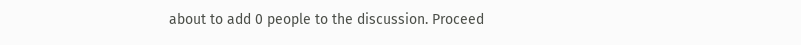about to add 0 people to the discussion. Proceed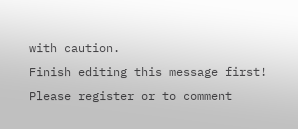with caution.
Finish editing this message first!
Please register or to comment